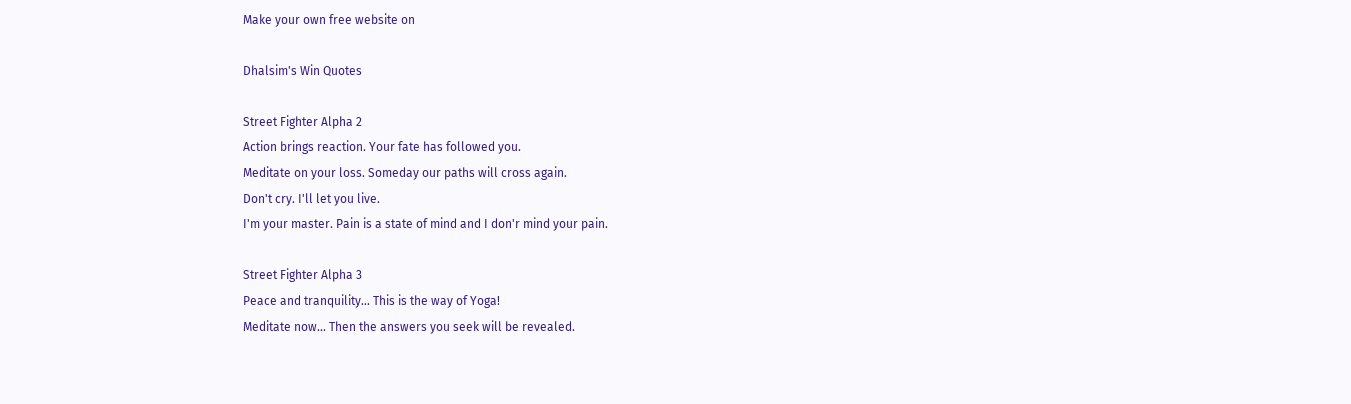Make your own free website on

Dhalsim's Win Quotes

Street Fighter Alpha 2
Action brings reaction. Your fate has followed you.
Meditate on your loss. Someday our paths will cross again.
Don't cry. I'll let you live.
I'm your master. Pain is a state of mind and I don'r mind your pain.

Street Fighter Alpha 3
Peace and tranquility... This is the way of Yoga!
Meditate now... Then the answers you seek will be revealed.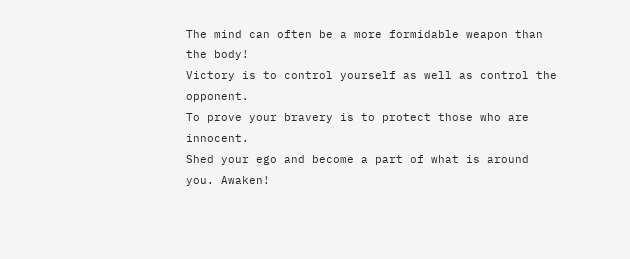The mind can often be a more formidable weapon than the body!
Victory is to control yourself as well as control the opponent.
To prove your bravery is to protect those who are innocent.
Shed your ego and become a part of what is around you. Awaken!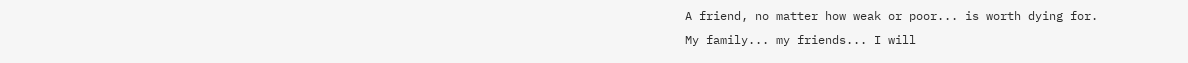A friend, no matter how weak or poor... is worth dying for.
My family... my friends... I will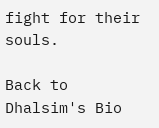fight for their souls.

Back to Dhalsim's Bio